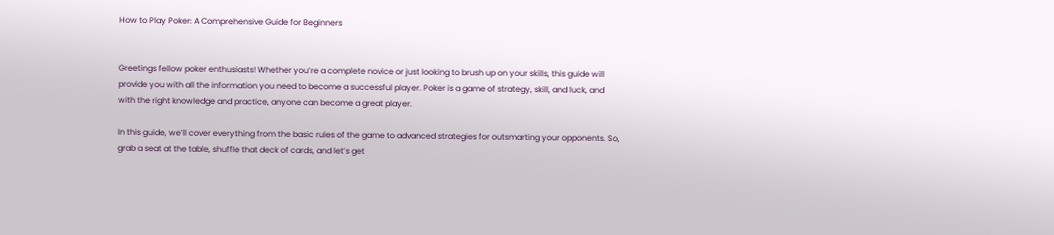How to Play Poker: A Comprehensive Guide for Beginners


Greetings fellow poker enthusiasts! Whether you’re a complete novice or just looking to brush up on your skills, this guide will provide you with all the information you need to become a successful player. Poker is a game of strategy, skill, and luck, and with the right knowledge and practice, anyone can become a great player.

In this guide, we’ll cover everything from the basic rules of the game to advanced strategies for outsmarting your opponents. So, grab a seat at the table, shuffle that deck of cards, and let’s get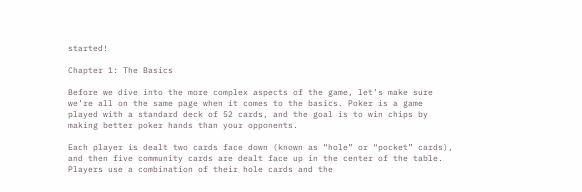started!

Chapter 1: The Basics

Before we dive into the more complex aspects of the game, let’s make sure we’re all on the same page when it comes to the basics. Poker is a game played with a standard deck of 52 cards, and the goal is to win chips by making better poker hands than your opponents.

Each player is dealt two cards face down (known as “hole” or “pocket” cards), and then five community cards are dealt face up in the center of the table. Players use a combination of their hole cards and the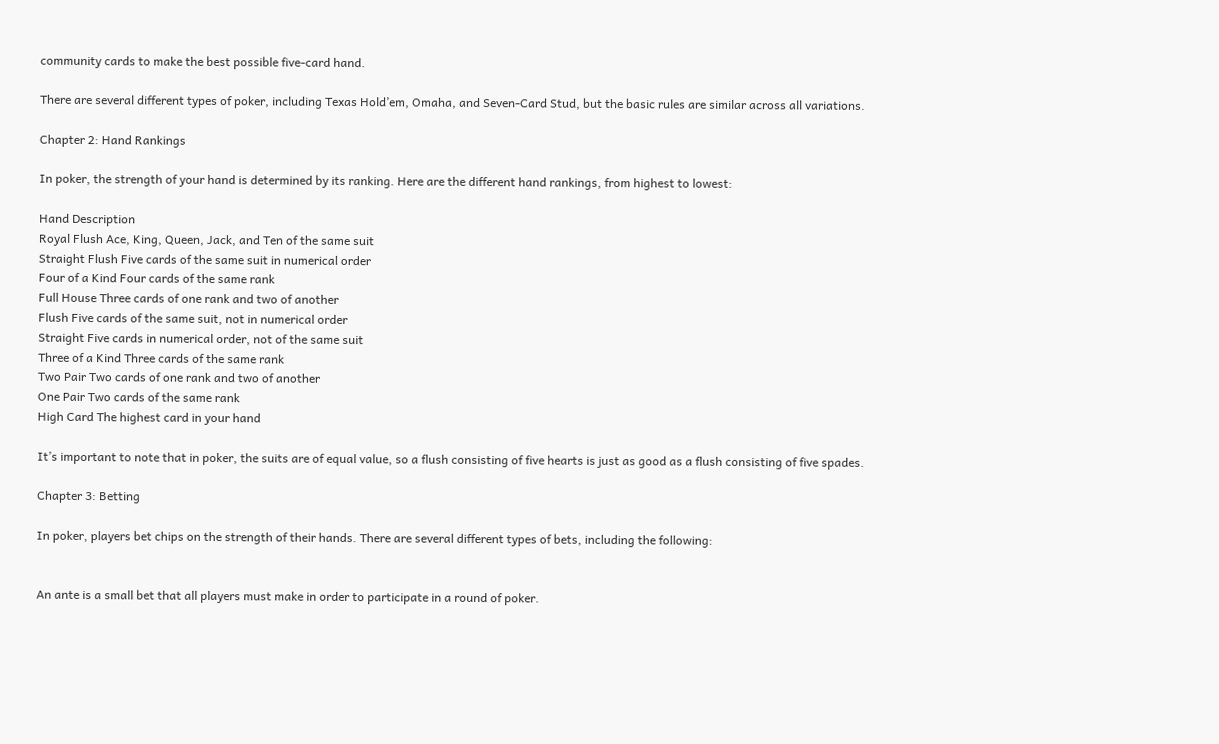community cards to make the best possible five-card hand.

There are several different types of poker, including Texas Hold’em, Omaha, and Seven-Card Stud, but the basic rules are similar across all variations.

Chapter 2: Hand Rankings

In poker, the strength of your hand is determined by its ranking. Here are the different hand rankings, from highest to lowest:

Hand Description
Royal Flush Ace, King, Queen, Jack, and Ten of the same suit
Straight Flush Five cards of the same suit in numerical order
Four of a Kind Four cards of the same rank
Full House Three cards of one rank and two of another
Flush Five cards of the same suit, not in numerical order
Straight Five cards in numerical order, not of the same suit
Three of a Kind Three cards of the same rank
Two Pair Two cards of one rank and two of another
One Pair Two cards of the same rank
High Card The highest card in your hand

It’s important to note that in poker, the suits are of equal value, so a flush consisting of five hearts is just as good as a flush consisting of five spades.

Chapter 3: Betting

In poker, players bet chips on the strength of their hands. There are several different types of bets, including the following:


An ante is a small bet that all players must make in order to participate in a round of poker.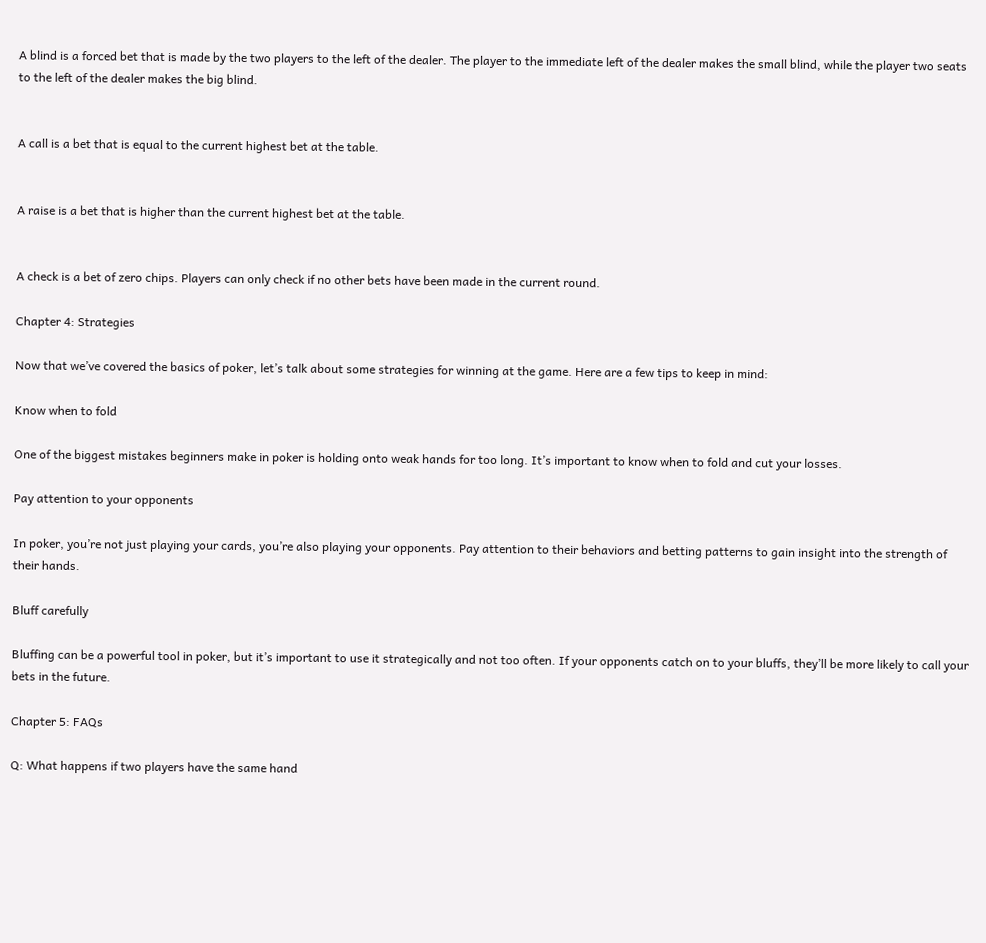A blind is a forced bet that is made by the two players to the left of the dealer. The player to the immediate left of the dealer makes the small blind, while the player two seats to the left of the dealer makes the big blind.


A call is a bet that is equal to the current highest bet at the table.


A raise is a bet that is higher than the current highest bet at the table.


A check is a bet of zero chips. Players can only check if no other bets have been made in the current round.

Chapter 4: Strategies

Now that we’ve covered the basics of poker, let’s talk about some strategies for winning at the game. Here are a few tips to keep in mind:

Know when to fold

One of the biggest mistakes beginners make in poker is holding onto weak hands for too long. It’s important to know when to fold and cut your losses.

Pay attention to your opponents

In poker, you’re not just playing your cards, you’re also playing your opponents. Pay attention to their behaviors and betting patterns to gain insight into the strength of their hands.

Bluff carefully

Bluffing can be a powerful tool in poker, but it’s important to use it strategically and not too often. If your opponents catch on to your bluffs, they’ll be more likely to call your bets in the future.

Chapter 5: FAQs

Q: What happens if two players have the same hand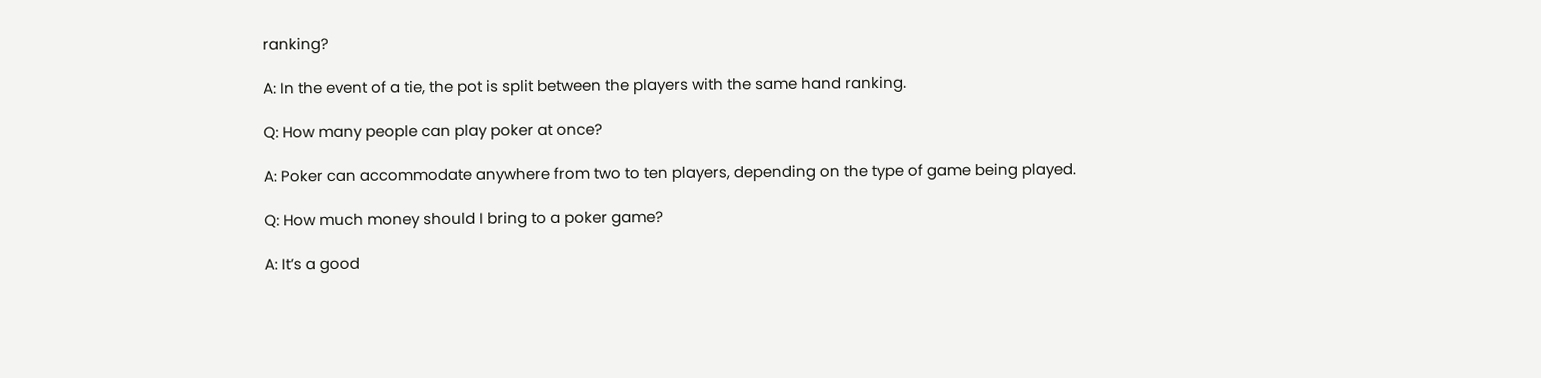ranking?

A: In the event of a tie, the pot is split between the players with the same hand ranking.

Q: How many people can play poker at once?

A: Poker can accommodate anywhere from two to ten players, depending on the type of game being played.

Q: How much money should I bring to a poker game?

A: It’s a good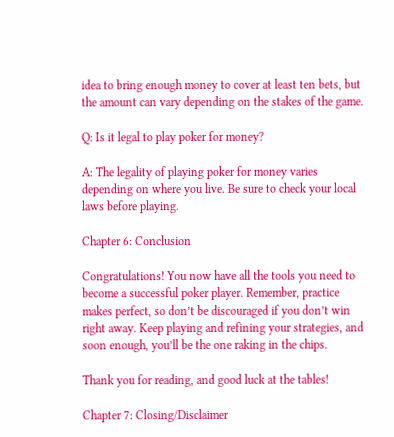idea to bring enough money to cover at least ten bets, but the amount can vary depending on the stakes of the game.

Q: Is it legal to play poker for money?

A: The legality of playing poker for money varies depending on where you live. Be sure to check your local laws before playing.

Chapter 6: Conclusion

Congratulations! You now have all the tools you need to become a successful poker player. Remember, practice makes perfect, so don’t be discouraged if you don’t win right away. Keep playing and refining your strategies, and soon enough, you’ll be the one raking in the chips.

Thank you for reading, and good luck at the tables!

Chapter 7: Closing/Disclaimer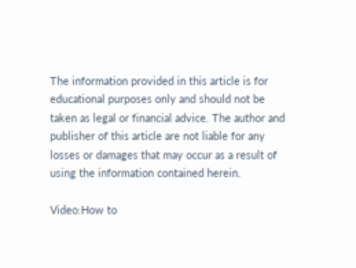The information provided in this article is for educational purposes only and should not be taken as legal or financial advice. The author and publisher of this article are not liable for any losses or damages that may occur as a result of using the information contained herein.

Video:How to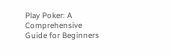Play Poker: A Comprehensive Guide for Beginners